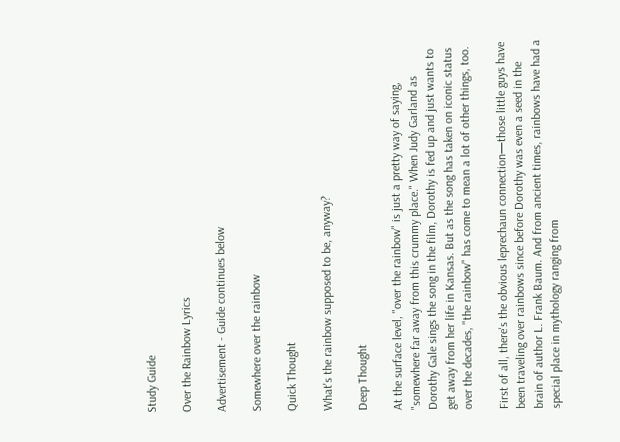Study Guide

Over the Rainbow Lyrics

Advertisement - Guide continues below

Somewhere over the rainbow

Quick Thought

What's the rainbow supposed to be, anyway?

Deep Thought

At the surface level, "over the rainbow" is just a pretty way of saying, "somewhere far away from this crummy place." When Judy Garland as Dorothy Gale sings the song in the film, Dorothy is fed up and just wants to get away from her life in Kansas. But as the song has taken on iconic status over the decades, "the rainbow" has come to mean a lot of other things, too.

First of all, there's the obvious leprechaun connection—those little guys have been traveling over rainbows since before Dorothy was even a seed in the brain of author L. Frank Baum. And from ancient times, rainbows have had a special place in mythology ranging from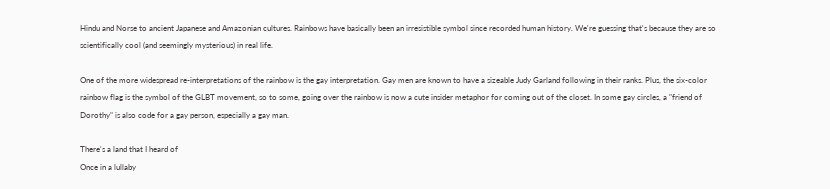Hindu and Norse to ancient Japanese and Amazonian cultures. Rainbows have basically been an irresistible symbol since recorded human history. We're guessing that's because they are so scientifically cool (and seemingly mysterious) in real life.

One of the more widespread re-interpretations of the rainbow is the gay interpretation. Gay men are known to have a sizeable Judy Garland following in their ranks. Plus, the six-color rainbow flag is the symbol of the GLBT movement, so to some, going over the rainbow is now a cute insider metaphor for coming out of the closet. In some gay circles, a "friend of Dorothy" is also code for a gay person, especially a gay man.

There's a land that I heard of
Once in a lullaby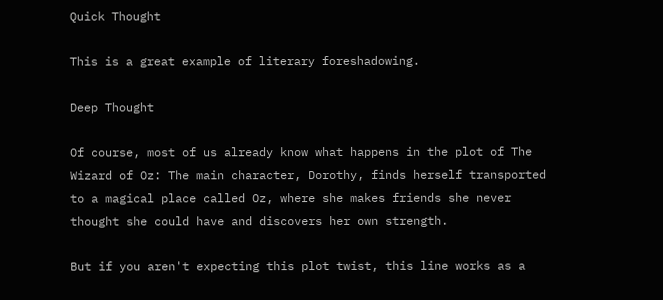Quick Thought

This is a great example of literary foreshadowing.

Deep Thought

Of course, most of us already know what happens in the plot of The Wizard of Oz: The main character, Dorothy, finds herself transported to a magical place called Oz, where she makes friends she never thought she could have and discovers her own strength.

But if you aren't expecting this plot twist, this line works as a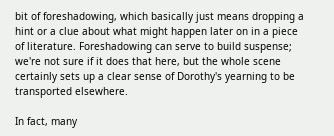bit of foreshadowing, which basically just means dropping a hint or a clue about what might happen later on in a piece of literature. Foreshadowing can serve to build suspense; we're not sure if it does that here, but the whole scene certainly sets up a clear sense of Dorothy's yearning to be transported elsewhere.

In fact, many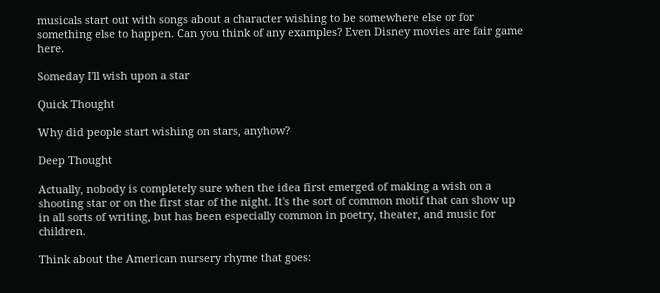musicals start out with songs about a character wishing to be somewhere else or for something else to happen. Can you think of any examples? Even Disney movies are fair game here.

Someday I'll wish upon a star

Quick Thought

Why did people start wishing on stars, anyhow?

Deep Thought

Actually, nobody is completely sure when the idea first emerged of making a wish on a shooting star or on the first star of the night. It's the sort of common motif that can show up in all sorts of writing, but has been especially common in poetry, theater, and music for children.

Think about the American nursery rhyme that goes: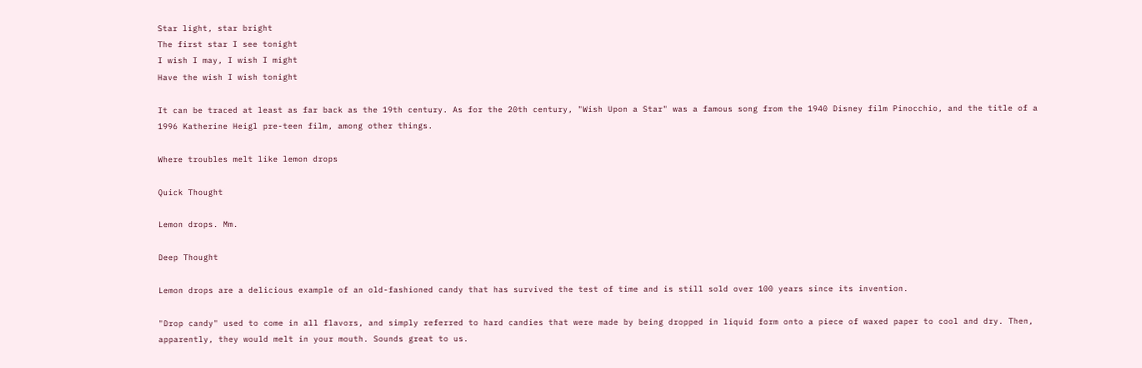Star light, star bright
The first star I see tonight
I wish I may, I wish I might
Have the wish I wish tonight

It can be traced at least as far back as the 19th century. As for the 20th century, "Wish Upon a Star" was a famous song from the 1940 Disney film Pinocchio, and the title of a 1996 Katherine Heigl pre-teen film, among other things.

Where troubles melt like lemon drops

Quick Thought

Lemon drops. Mm.

Deep Thought

Lemon drops are a delicious example of an old-fashioned candy that has survived the test of time and is still sold over 100 years since its invention.

"Drop candy" used to come in all flavors, and simply referred to hard candies that were made by being dropped in liquid form onto a piece of waxed paper to cool and dry. Then, apparently, they would melt in your mouth. Sounds great to us.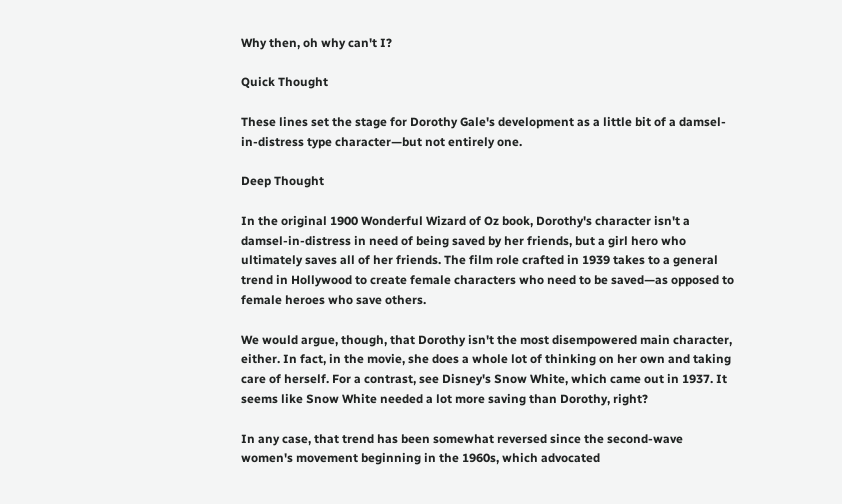Why then, oh why can't I?

Quick Thought

These lines set the stage for Dorothy Gale's development as a little bit of a damsel-in-distress type character—but not entirely one.

Deep Thought

In the original 1900 Wonderful Wizard of Oz book, Dorothy's character isn't a damsel-in-distress in need of being saved by her friends, but a girl hero who ultimately saves all of her friends. The film role crafted in 1939 takes to a general trend in Hollywood to create female characters who need to be saved—as opposed to female heroes who save others.

We would argue, though, that Dorothy isn't the most disempowered main character, either. In fact, in the movie, she does a whole lot of thinking on her own and taking care of herself. For a contrast, see Disney's Snow White, which came out in 1937. It seems like Snow White needed a lot more saving than Dorothy, right?

In any case, that trend has been somewhat reversed since the second-wave women's movement beginning in the 1960s, which advocated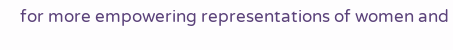for more empowering representations of women and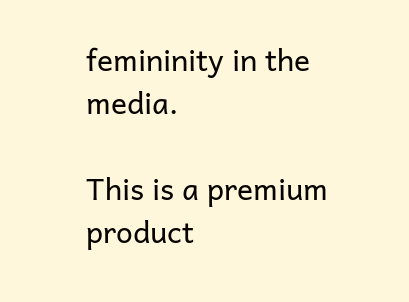femininity in the media.

This is a premium product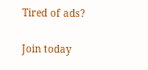Tired of ads?

Join today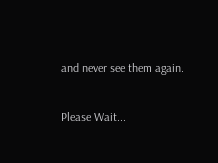and never see them again.

Please Wait...